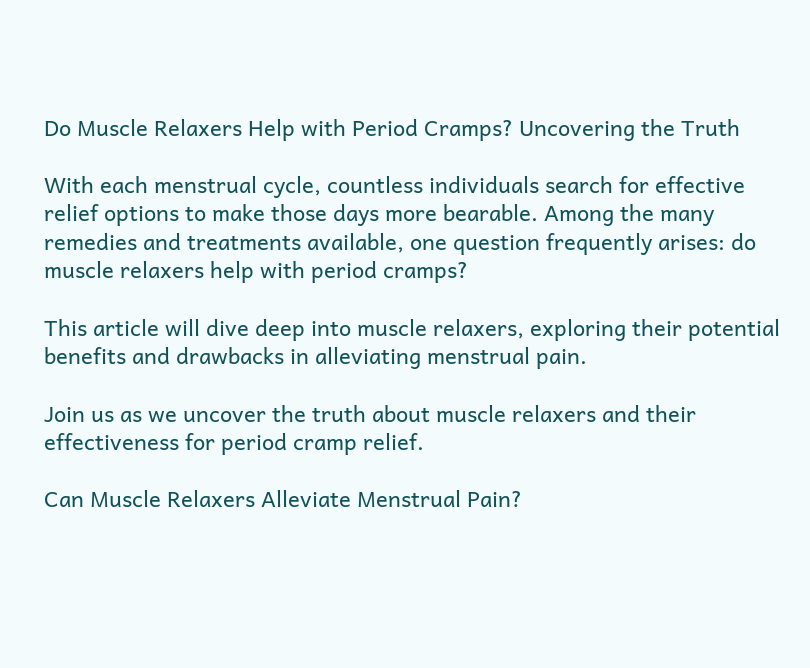Do Muscle Relaxers Help with Period Cramps? Uncovering the Truth

With each menstrual cycle, countless individuals search for effective relief options to make those days more bearable. Among the many remedies and treatments available, one question frequently arises: do muscle relaxers help with period cramps?

This article will dive deep into muscle relaxers, exploring their potential benefits and drawbacks in alleviating menstrual pain.

Join us as we uncover the truth about muscle relaxers and their effectiveness for period cramp relief.

Can Muscle Relaxers Alleviate Menstrual Pain?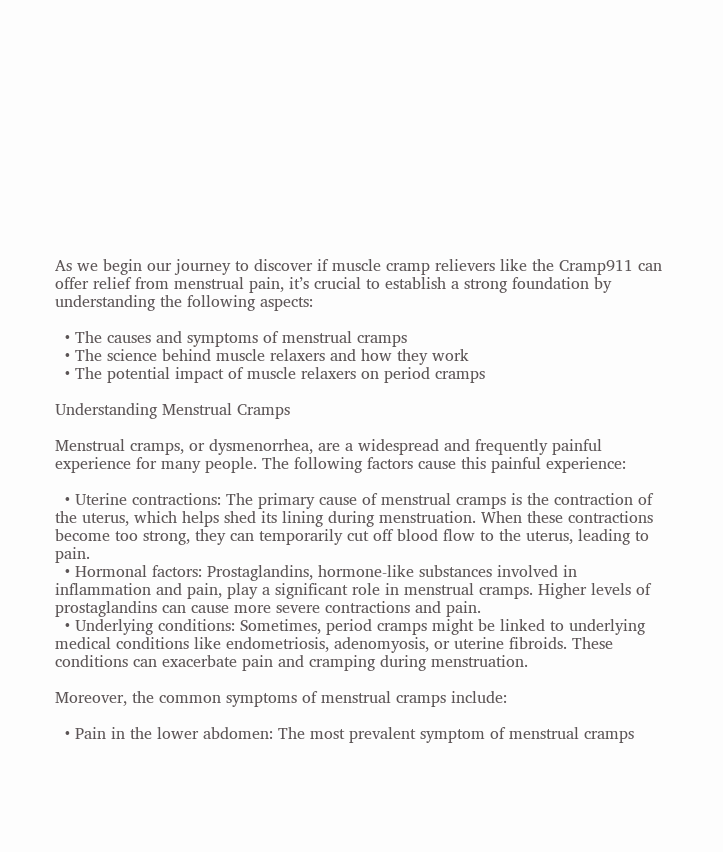As we begin our journey to discover if muscle cramp relievers like the Cramp911 can offer relief from menstrual pain, it’s crucial to establish a strong foundation by understanding the following aspects:

  • The causes and symptoms of menstrual cramps
  • The science behind muscle relaxers and how they work
  • The potential impact of muscle relaxers on period cramps

Understanding Menstrual Cramps

Menstrual cramps, or dysmenorrhea, are a widespread and frequently painful experience for many people. The following factors cause this painful experience:

  • Uterine contractions: The primary cause of menstrual cramps is the contraction of the uterus, which helps shed its lining during menstruation. When these contractions become too strong, they can temporarily cut off blood flow to the uterus, leading to pain.
  • Hormonal factors: Prostaglandins, hormone-like substances involved in inflammation and pain, play a significant role in menstrual cramps. Higher levels of prostaglandins can cause more severe contractions and pain.
  • Underlying conditions: Sometimes, period cramps might be linked to underlying medical conditions like endometriosis, adenomyosis, or uterine fibroids. These conditions can exacerbate pain and cramping during menstruation.

Moreover, the common symptoms of menstrual cramps include:

  • Pain in the lower abdomen: The most prevalent symptom of menstrual cramps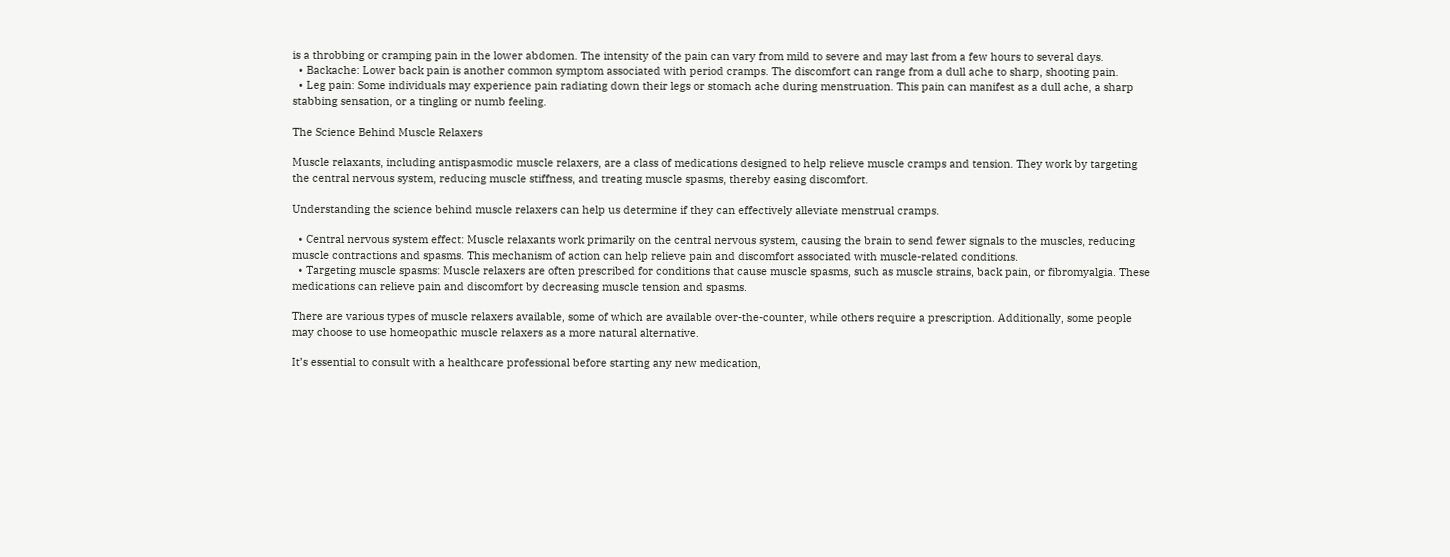is a throbbing or cramping pain in the lower abdomen. The intensity of the pain can vary from mild to severe and may last from a few hours to several days.
  • Backache: Lower back pain is another common symptom associated with period cramps. The discomfort can range from a dull ache to sharp, shooting pain.
  • Leg pain: Some individuals may experience pain radiating down their legs or stomach ache during menstruation. This pain can manifest as a dull ache, a sharp stabbing sensation, or a tingling or numb feeling.

The Science Behind Muscle Relaxers

Muscle relaxants, including antispasmodic muscle relaxers, are a class of medications designed to help relieve muscle cramps and tension. They work by targeting the central nervous system, reducing muscle stiffness, and treating muscle spasms, thereby easing discomfort.

Understanding the science behind muscle relaxers can help us determine if they can effectively alleviate menstrual cramps.

  • Central nervous system effect: Muscle relaxants work primarily on the central nervous system, causing the brain to send fewer signals to the muscles, reducing muscle contractions and spasms. This mechanism of action can help relieve pain and discomfort associated with muscle-related conditions.
  • Targeting muscle spasms: Muscle relaxers are often prescribed for conditions that cause muscle spasms, such as muscle strains, back pain, or fibromyalgia. These medications can relieve pain and discomfort by decreasing muscle tension and spasms.

There are various types of muscle relaxers available, some of which are available over-the-counter, while others require a prescription. Additionally, some people may choose to use homeopathic muscle relaxers as a more natural alternative.

It’s essential to consult with a healthcare professional before starting any new medication,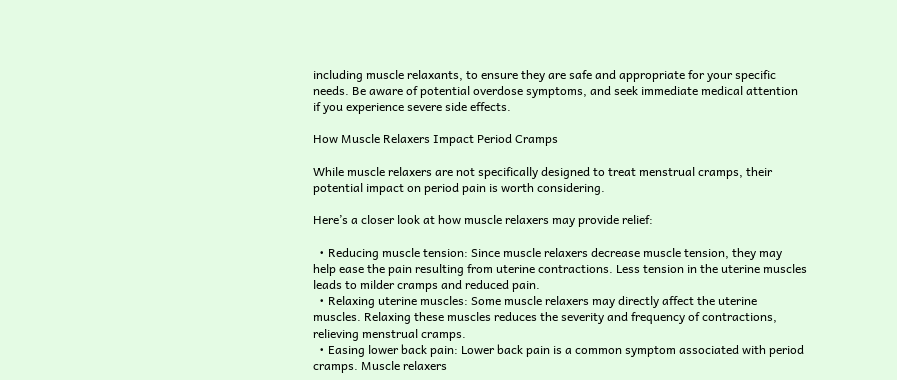including muscle relaxants, to ensure they are safe and appropriate for your specific needs. Be aware of potential overdose symptoms, and seek immediate medical attention if you experience severe side effects.

How Muscle Relaxers Impact Period Cramps

While muscle relaxers are not specifically designed to treat menstrual cramps, their potential impact on period pain is worth considering.

Here’s a closer look at how muscle relaxers may provide relief:

  • Reducing muscle tension: Since muscle relaxers decrease muscle tension, they may help ease the pain resulting from uterine contractions. Less tension in the uterine muscles leads to milder cramps and reduced pain.
  • Relaxing uterine muscles: Some muscle relaxers may directly affect the uterine muscles. Relaxing these muscles reduces the severity and frequency of contractions, relieving menstrual cramps.
  • Easing lower back pain: Lower back pain is a common symptom associated with period cramps. Muscle relaxers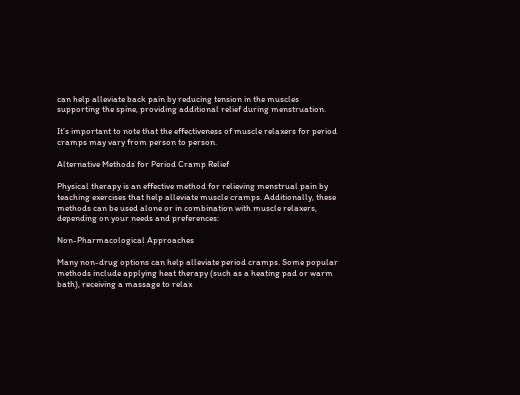can help alleviate back pain by reducing tension in the muscles supporting the spine, providing additional relief during menstruation.

It’s important to note that the effectiveness of muscle relaxers for period cramps may vary from person to person.

Alternative Methods for Period Cramp Relief

Physical therapy is an effective method for relieving menstrual pain by teaching exercises that help alleviate muscle cramps. Additionally, these methods can be used alone or in combination with muscle relaxers, depending on your needs and preferences:

Non-Pharmacological Approaches

Many non-drug options can help alleviate period cramps. Some popular methods include applying heat therapy (such as a heating pad or warm bath), receiving a massage to relax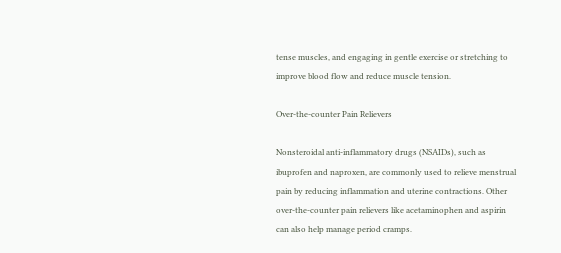tense muscles, and engaging in gentle exercise or stretching to improve blood flow and reduce muscle tension.

Over-the-counter Pain Relievers

Nonsteroidal anti-inflammatory drugs (NSAIDs), such as ibuprofen and naproxen, are commonly used to relieve menstrual pain by reducing inflammation and uterine contractions. Other over-the-counter pain relievers like acetaminophen and aspirin can also help manage period cramps.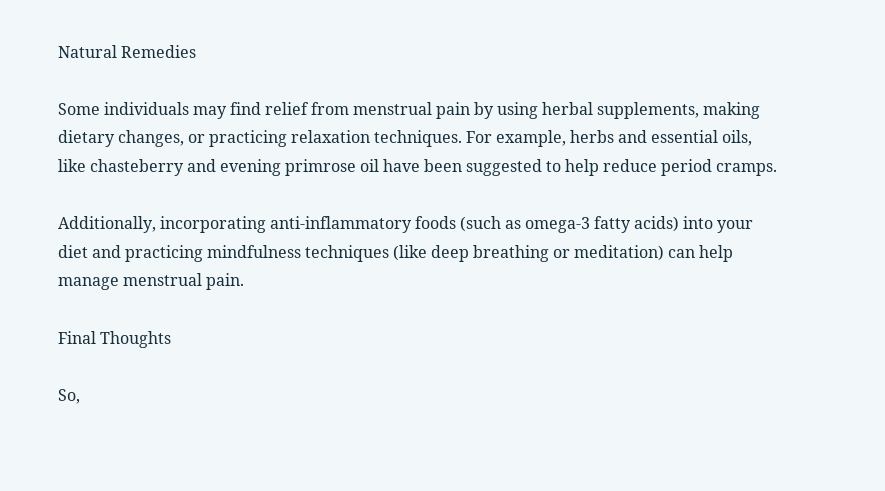Natural Remedies

Some individuals may find relief from menstrual pain by using herbal supplements, making dietary changes, or practicing relaxation techniques. For example, herbs and essential oils, like chasteberry and evening primrose oil have been suggested to help reduce period cramps.

Additionally, incorporating anti-inflammatory foods (such as omega-3 fatty acids) into your diet and practicing mindfulness techniques (like deep breathing or meditation) can help manage menstrual pain.

Final Thoughts

So,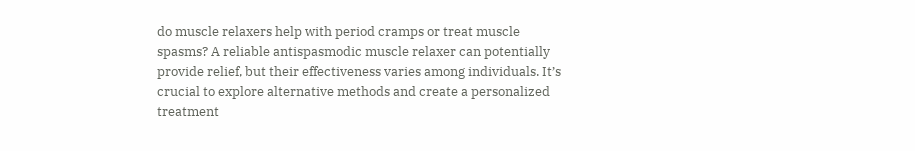do muscle relaxers help with period cramps or treat muscle spasms? A reliable antispasmodic muscle relaxer can potentially provide relief, but their effectiveness varies among individuals. It’s crucial to explore alternative methods and create a personalized treatment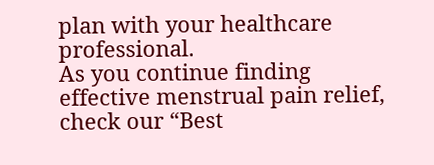plan with your healthcare professional.
As you continue finding effective menstrual pain relief, check our “Best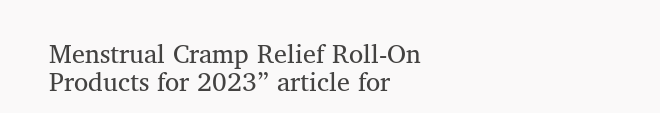Menstrual Cramp Relief Roll-On Products for 2023” article for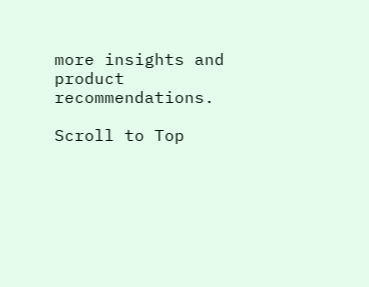more insights and product recommendations.

Scroll to Top